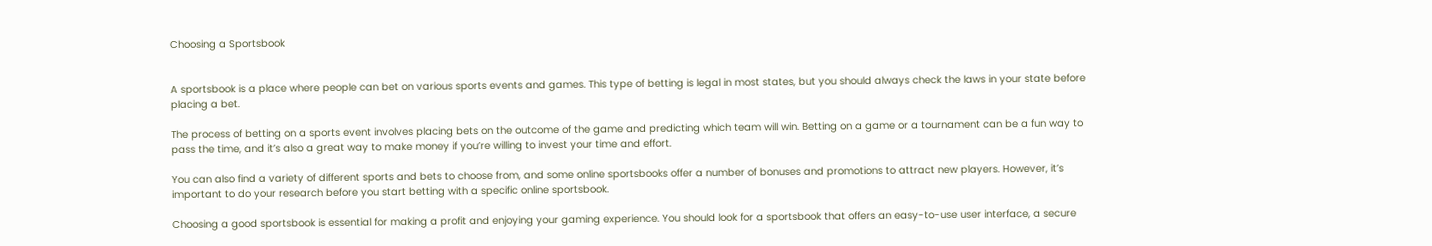Choosing a Sportsbook


A sportsbook is a place where people can bet on various sports events and games. This type of betting is legal in most states, but you should always check the laws in your state before placing a bet.

The process of betting on a sports event involves placing bets on the outcome of the game and predicting which team will win. Betting on a game or a tournament can be a fun way to pass the time, and it’s also a great way to make money if you’re willing to invest your time and effort.

You can also find a variety of different sports and bets to choose from, and some online sportsbooks offer a number of bonuses and promotions to attract new players. However, it’s important to do your research before you start betting with a specific online sportsbook.

Choosing a good sportsbook is essential for making a profit and enjoying your gaming experience. You should look for a sportsbook that offers an easy-to-use user interface, a secure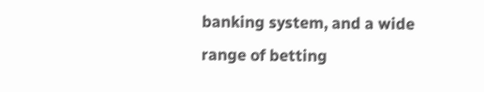banking system, and a wide range of betting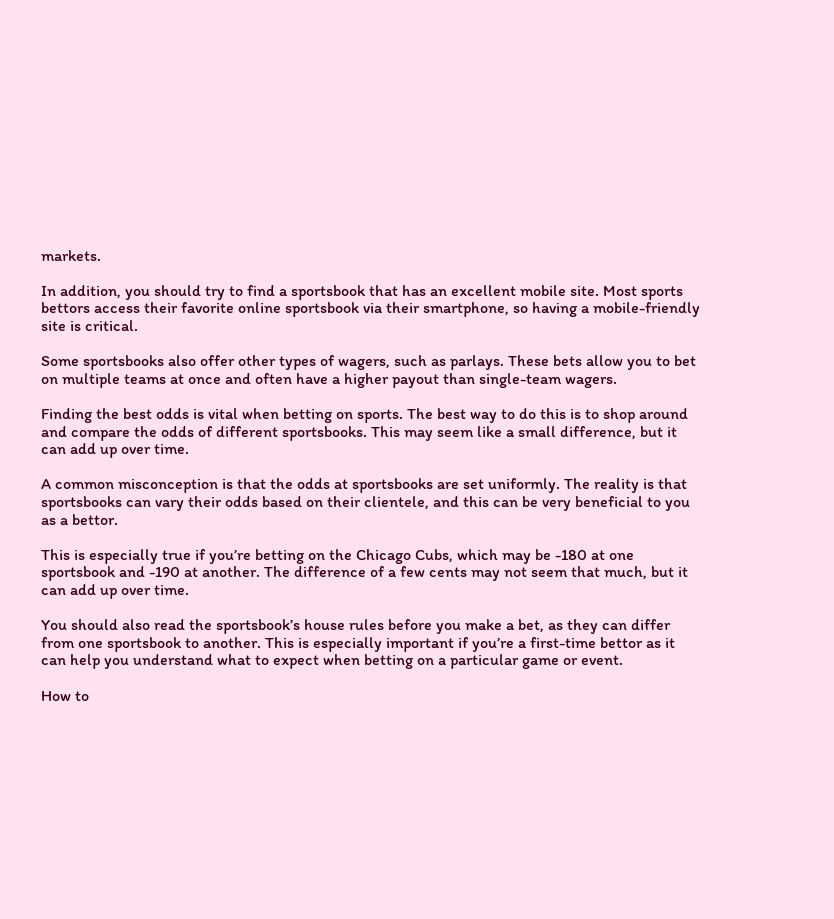markets.

In addition, you should try to find a sportsbook that has an excellent mobile site. Most sports bettors access their favorite online sportsbook via their smartphone, so having a mobile-friendly site is critical.

Some sportsbooks also offer other types of wagers, such as parlays. These bets allow you to bet on multiple teams at once and often have a higher payout than single-team wagers.

Finding the best odds is vital when betting on sports. The best way to do this is to shop around and compare the odds of different sportsbooks. This may seem like a small difference, but it can add up over time.

A common misconception is that the odds at sportsbooks are set uniformly. The reality is that sportsbooks can vary their odds based on their clientele, and this can be very beneficial to you as a bettor.

This is especially true if you’re betting on the Chicago Cubs, which may be -180 at one sportsbook and -190 at another. The difference of a few cents may not seem that much, but it can add up over time.

You should also read the sportsbook’s house rules before you make a bet, as they can differ from one sportsbook to another. This is especially important if you’re a first-time bettor as it can help you understand what to expect when betting on a particular game or event.

How to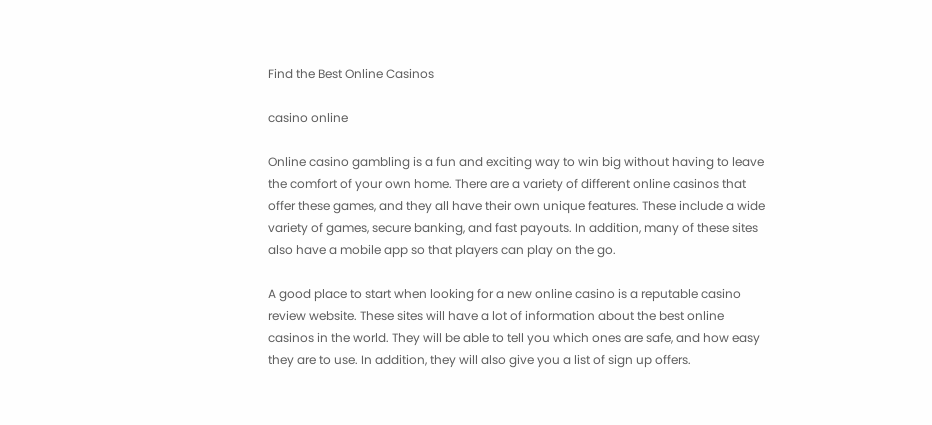Find the Best Online Casinos

casino online

Online casino gambling is a fun and exciting way to win big without having to leave the comfort of your own home. There are a variety of different online casinos that offer these games, and they all have their own unique features. These include a wide variety of games, secure banking, and fast payouts. In addition, many of these sites also have a mobile app so that players can play on the go.

A good place to start when looking for a new online casino is a reputable casino review website. These sites will have a lot of information about the best online casinos in the world. They will be able to tell you which ones are safe, and how easy they are to use. In addition, they will also give you a list of sign up offers.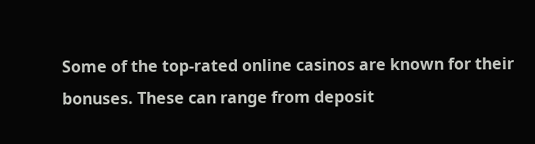Some of the top-rated online casinos are known for their bonuses. These can range from deposit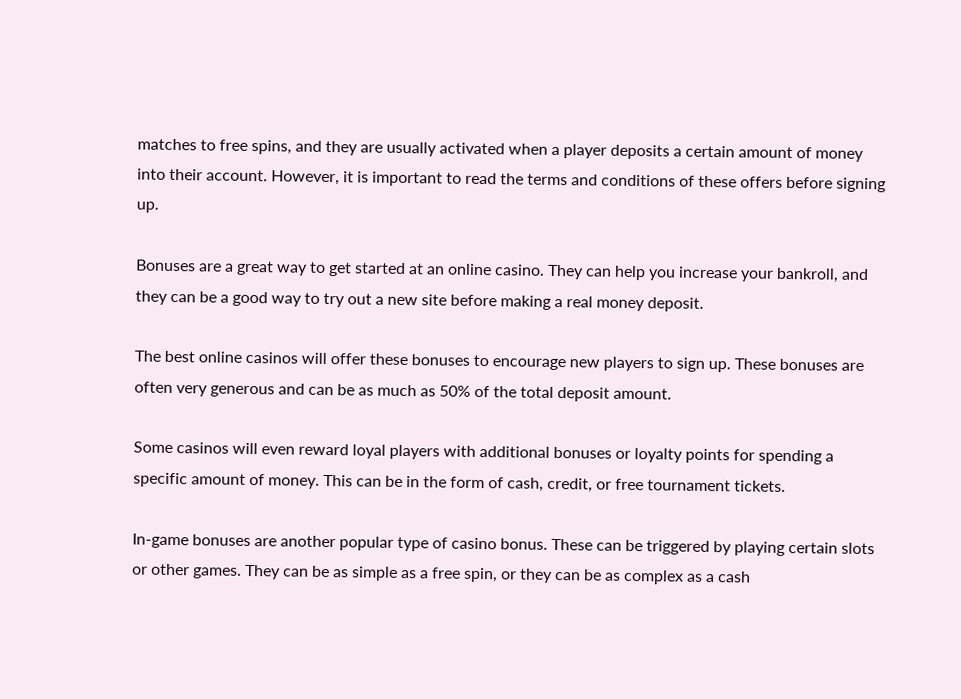matches to free spins, and they are usually activated when a player deposits a certain amount of money into their account. However, it is important to read the terms and conditions of these offers before signing up.

Bonuses are a great way to get started at an online casino. They can help you increase your bankroll, and they can be a good way to try out a new site before making a real money deposit.

The best online casinos will offer these bonuses to encourage new players to sign up. These bonuses are often very generous and can be as much as 50% of the total deposit amount.

Some casinos will even reward loyal players with additional bonuses or loyalty points for spending a specific amount of money. This can be in the form of cash, credit, or free tournament tickets.

In-game bonuses are another popular type of casino bonus. These can be triggered by playing certain slots or other games. They can be as simple as a free spin, or they can be as complex as a cash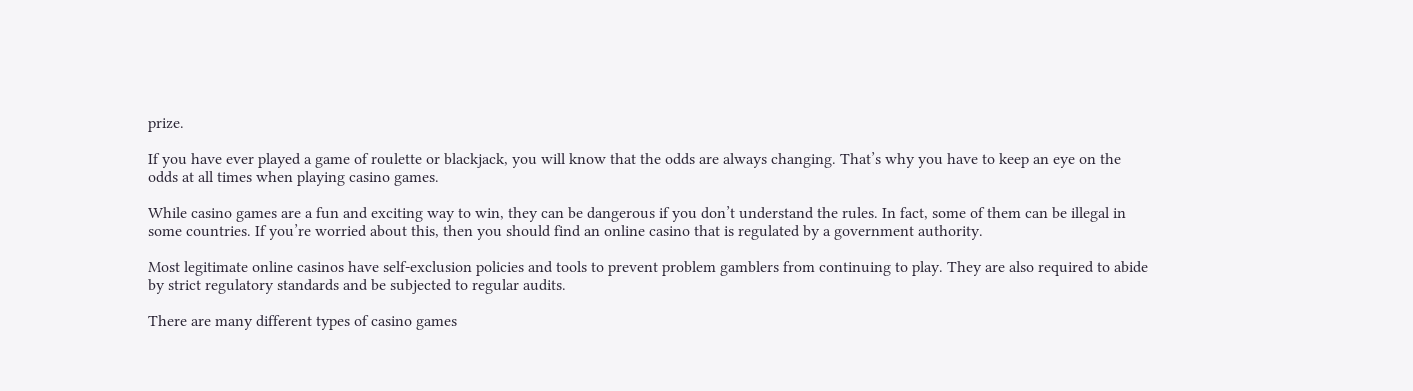prize.

If you have ever played a game of roulette or blackjack, you will know that the odds are always changing. That’s why you have to keep an eye on the odds at all times when playing casino games.

While casino games are a fun and exciting way to win, they can be dangerous if you don’t understand the rules. In fact, some of them can be illegal in some countries. If you’re worried about this, then you should find an online casino that is regulated by a government authority.

Most legitimate online casinos have self-exclusion policies and tools to prevent problem gamblers from continuing to play. They are also required to abide by strict regulatory standards and be subjected to regular audits.

There are many different types of casino games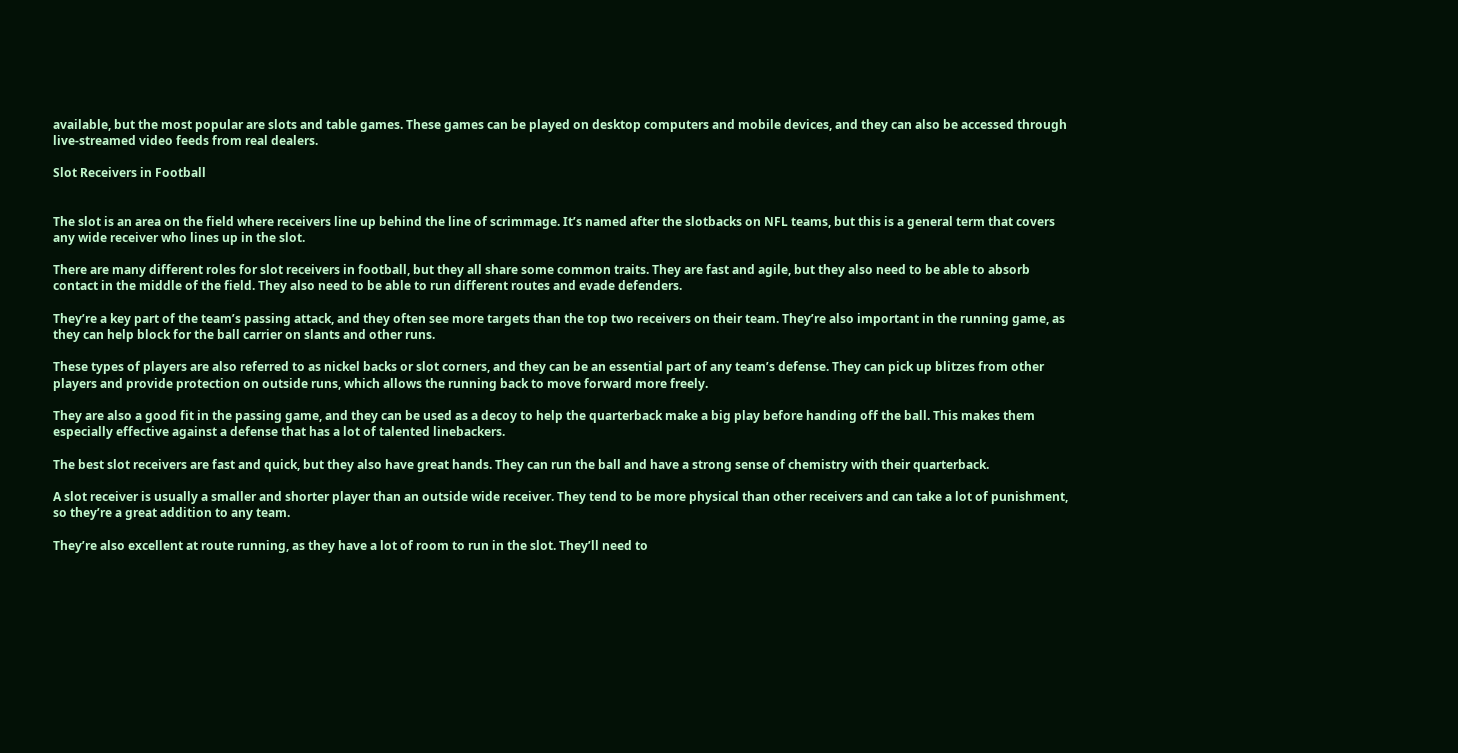available, but the most popular are slots and table games. These games can be played on desktop computers and mobile devices, and they can also be accessed through live-streamed video feeds from real dealers.

Slot Receivers in Football


The slot is an area on the field where receivers line up behind the line of scrimmage. It’s named after the slotbacks on NFL teams, but this is a general term that covers any wide receiver who lines up in the slot.

There are many different roles for slot receivers in football, but they all share some common traits. They are fast and agile, but they also need to be able to absorb contact in the middle of the field. They also need to be able to run different routes and evade defenders.

They’re a key part of the team’s passing attack, and they often see more targets than the top two receivers on their team. They’re also important in the running game, as they can help block for the ball carrier on slants and other runs.

These types of players are also referred to as nickel backs or slot corners, and they can be an essential part of any team’s defense. They can pick up blitzes from other players and provide protection on outside runs, which allows the running back to move forward more freely.

They are also a good fit in the passing game, and they can be used as a decoy to help the quarterback make a big play before handing off the ball. This makes them especially effective against a defense that has a lot of talented linebackers.

The best slot receivers are fast and quick, but they also have great hands. They can run the ball and have a strong sense of chemistry with their quarterback.

A slot receiver is usually a smaller and shorter player than an outside wide receiver. They tend to be more physical than other receivers and can take a lot of punishment, so they’re a great addition to any team.

They’re also excellent at route running, as they have a lot of room to run in the slot. They’ll need to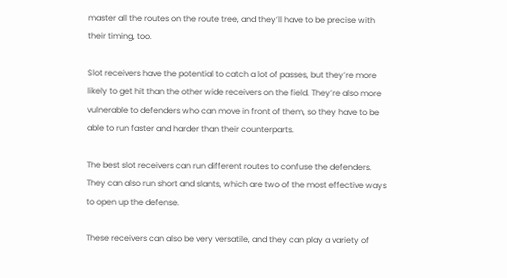master all the routes on the route tree, and they’ll have to be precise with their timing, too.

Slot receivers have the potential to catch a lot of passes, but they’re more likely to get hit than the other wide receivers on the field. They’re also more vulnerable to defenders who can move in front of them, so they have to be able to run faster and harder than their counterparts.

The best slot receivers can run different routes to confuse the defenders. They can also run short and slants, which are two of the most effective ways to open up the defense.

These receivers can also be very versatile, and they can play a variety of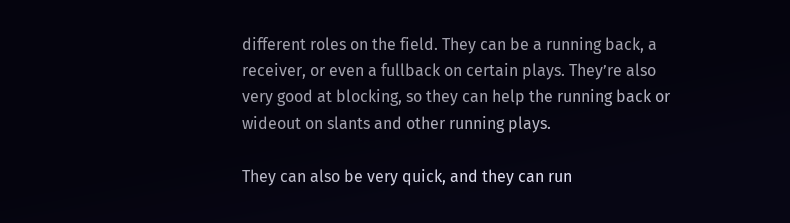different roles on the field. They can be a running back, a receiver, or even a fullback on certain plays. They’re also very good at blocking, so they can help the running back or wideout on slants and other running plays.

They can also be very quick, and they can run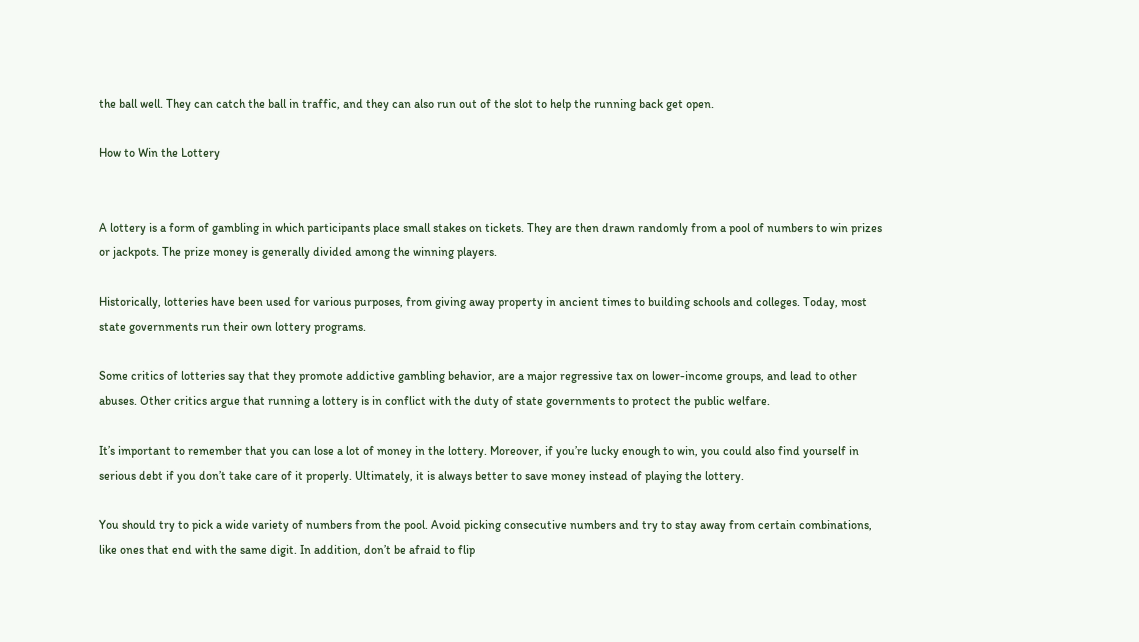the ball well. They can catch the ball in traffic, and they can also run out of the slot to help the running back get open.

How to Win the Lottery


A lottery is a form of gambling in which participants place small stakes on tickets. They are then drawn randomly from a pool of numbers to win prizes or jackpots. The prize money is generally divided among the winning players.

Historically, lotteries have been used for various purposes, from giving away property in ancient times to building schools and colleges. Today, most state governments run their own lottery programs.

Some critics of lotteries say that they promote addictive gambling behavior, are a major regressive tax on lower-income groups, and lead to other abuses. Other critics argue that running a lottery is in conflict with the duty of state governments to protect the public welfare.

It’s important to remember that you can lose a lot of money in the lottery. Moreover, if you’re lucky enough to win, you could also find yourself in serious debt if you don’t take care of it properly. Ultimately, it is always better to save money instead of playing the lottery.

You should try to pick a wide variety of numbers from the pool. Avoid picking consecutive numbers and try to stay away from certain combinations, like ones that end with the same digit. In addition, don’t be afraid to flip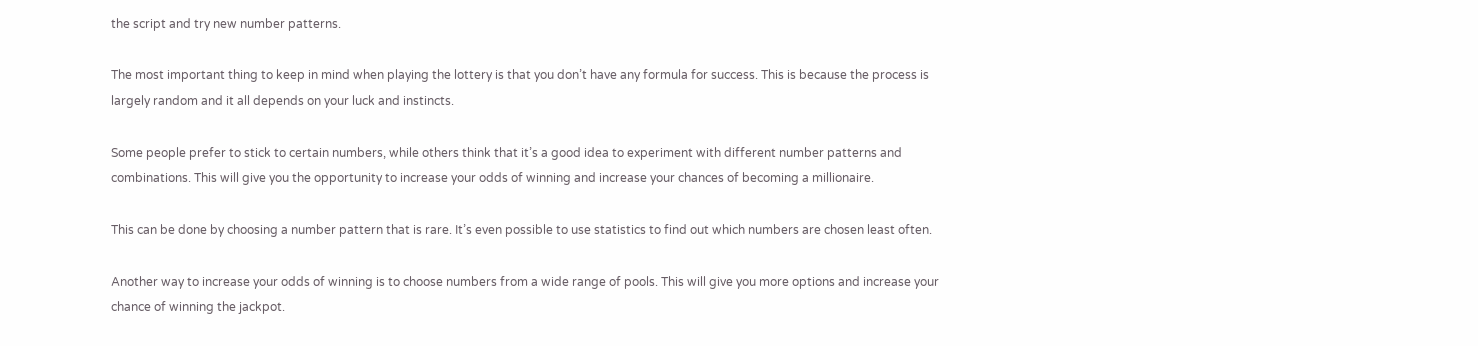the script and try new number patterns.

The most important thing to keep in mind when playing the lottery is that you don’t have any formula for success. This is because the process is largely random and it all depends on your luck and instincts.

Some people prefer to stick to certain numbers, while others think that it’s a good idea to experiment with different number patterns and combinations. This will give you the opportunity to increase your odds of winning and increase your chances of becoming a millionaire.

This can be done by choosing a number pattern that is rare. It’s even possible to use statistics to find out which numbers are chosen least often.

Another way to increase your odds of winning is to choose numbers from a wide range of pools. This will give you more options and increase your chance of winning the jackpot.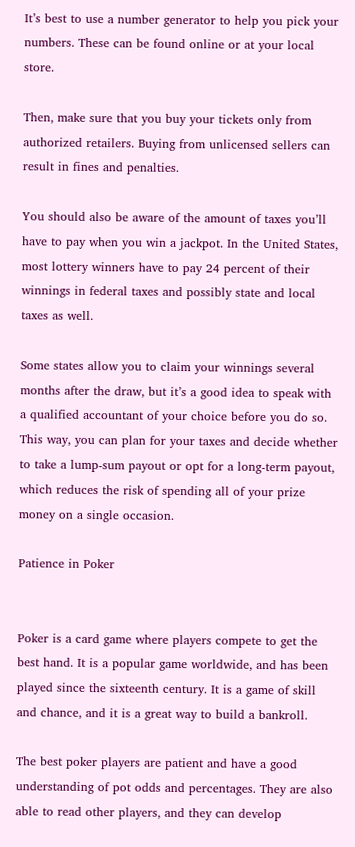It’s best to use a number generator to help you pick your numbers. These can be found online or at your local store.

Then, make sure that you buy your tickets only from authorized retailers. Buying from unlicensed sellers can result in fines and penalties.

You should also be aware of the amount of taxes you’ll have to pay when you win a jackpot. In the United States, most lottery winners have to pay 24 percent of their winnings in federal taxes and possibly state and local taxes as well.

Some states allow you to claim your winnings several months after the draw, but it’s a good idea to speak with a qualified accountant of your choice before you do so. This way, you can plan for your taxes and decide whether to take a lump-sum payout or opt for a long-term payout, which reduces the risk of spending all of your prize money on a single occasion.

Patience in Poker


Poker is a card game where players compete to get the best hand. It is a popular game worldwide, and has been played since the sixteenth century. It is a game of skill and chance, and it is a great way to build a bankroll.

The best poker players are patient and have a good understanding of pot odds and percentages. They are also able to read other players, and they can develop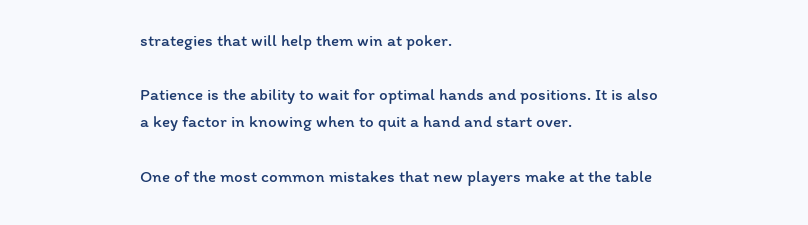strategies that will help them win at poker.

Patience is the ability to wait for optimal hands and positions. It is also a key factor in knowing when to quit a hand and start over.

One of the most common mistakes that new players make at the table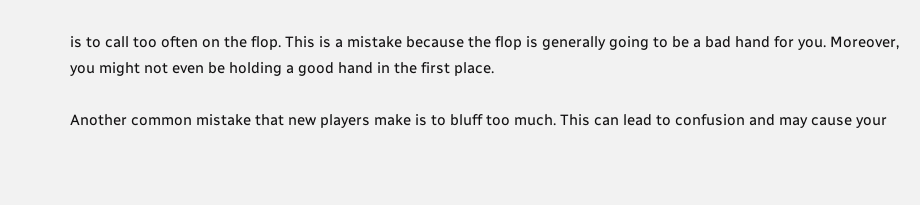is to call too often on the flop. This is a mistake because the flop is generally going to be a bad hand for you. Moreover, you might not even be holding a good hand in the first place.

Another common mistake that new players make is to bluff too much. This can lead to confusion and may cause your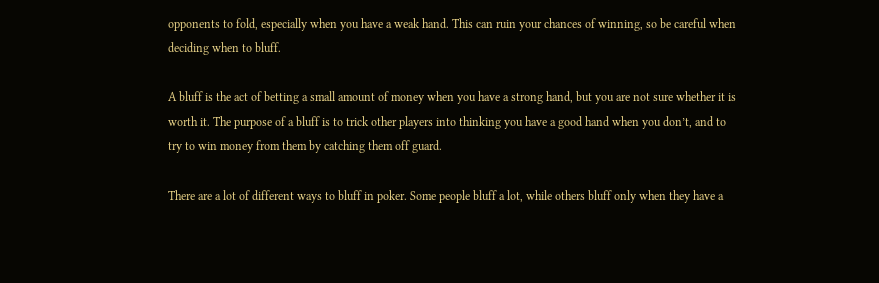opponents to fold, especially when you have a weak hand. This can ruin your chances of winning, so be careful when deciding when to bluff.

A bluff is the act of betting a small amount of money when you have a strong hand, but you are not sure whether it is worth it. The purpose of a bluff is to trick other players into thinking you have a good hand when you don’t, and to try to win money from them by catching them off guard.

There are a lot of different ways to bluff in poker. Some people bluff a lot, while others bluff only when they have a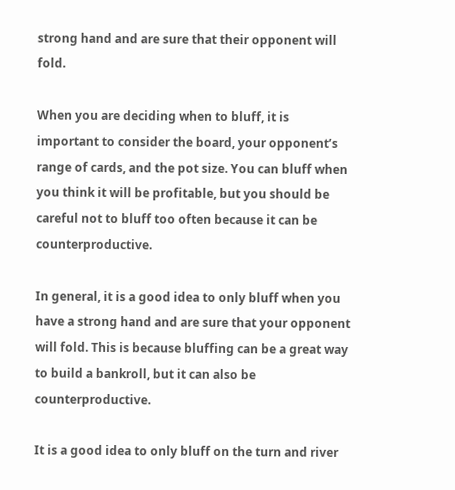strong hand and are sure that their opponent will fold.

When you are deciding when to bluff, it is important to consider the board, your opponent’s range of cards, and the pot size. You can bluff when you think it will be profitable, but you should be careful not to bluff too often because it can be counterproductive.

In general, it is a good idea to only bluff when you have a strong hand and are sure that your opponent will fold. This is because bluffing can be a great way to build a bankroll, but it can also be counterproductive.

It is a good idea to only bluff on the turn and river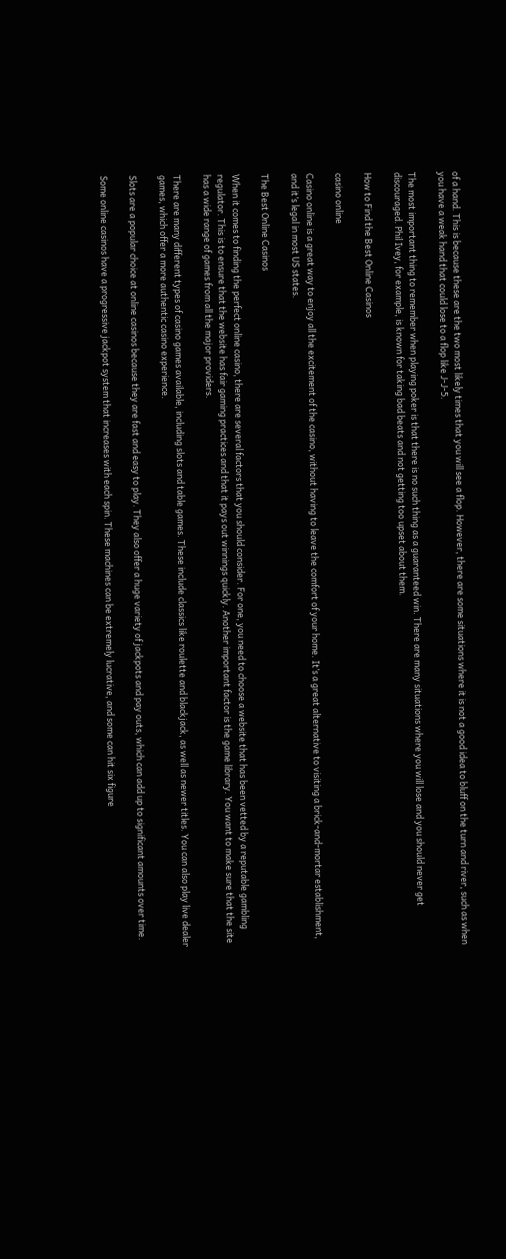of a hand. This is because these are the two most likely times that you will see a flop. However, there are some situations where it is not a good idea to bluff on the turn and river, such as when you have a weak hand that could lose to a flop like J-J-5.

The most important thing to remember when playing poker is that there is no such thing as a guaranteed win. There are many situations where you will lose and you should never get discouraged. Phil Ivey, for example, is known for taking bad beats and not getting too upset about them.

How to Find the Best Online Casinos

casino online

Casino online is a great way to enjoy all the excitement of the casino, without having to leave the comfort of your home. It’s a great alternative to visiting a brick-and-mortar establishment, and it’s legal in most US states.

The Best Online Casinos

When it comes to finding the perfect online casino, there are several factors that you should consider. For one, you need to choose a website that has been vetted by a reputable gambling regulator. This is to ensure that the website has fair gaming practices and that it pays out winnings quickly. Another important factor is the game library. You want to make sure that the site has a wide range of games from all the major providers.

There are many different types of casino games available, including slots and table games. These include classics like roulette and blackjack, as well as newer titles. You can also play live dealer games, which offer a more authentic casino experience.

Slots are a popular choice at online casinos because they are fast and easy to play. They also offer a huge variety of jackpots and pay outs, which can add up to significant amounts over time.

Some online casinos have a progressive jackpot system that increases with each spin. These machines can be extremely lucrative, and some can hit six figure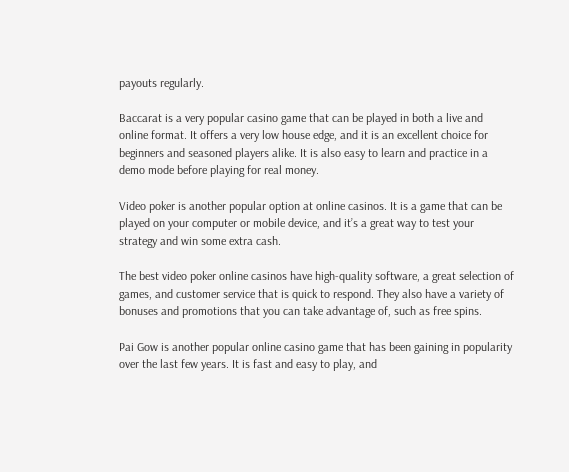payouts regularly.

Baccarat is a very popular casino game that can be played in both a live and online format. It offers a very low house edge, and it is an excellent choice for beginners and seasoned players alike. It is also easy to learn and practice in a demo mode before playing for real money.

Video poker is another popular option at online casinos. It is a game that can be played on your computer or mobile device, and it’s a great way to test your strategy and win some extra cash.

The best video poker online casinos have high-quality software, a great selection of games, and customer service that is quick to respond. They also have a variety of bonuses and promotions that you can take advantage of, such as free spins.

Pai Gow is another popular online casino game that has been gaining in popularity over the last few years. It is fast and easy to play, and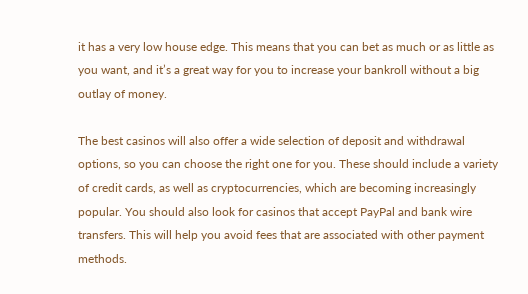it has a very low house edge. This means that you can bet as much or as little as you want, and it’s a great way for you to increase your bankroll without a big outlay of money.

The best casinos will also offer a wide selection of deposit and withdrawal options, so you can choose the right one for you. These should include a variety of credit cards, as well as cryptocurrencies, which are becoming increasingly popular. You should also look for casinos that accept PayPal and bank wire transfers. This will help you avoid fees that are associated with other payment methods.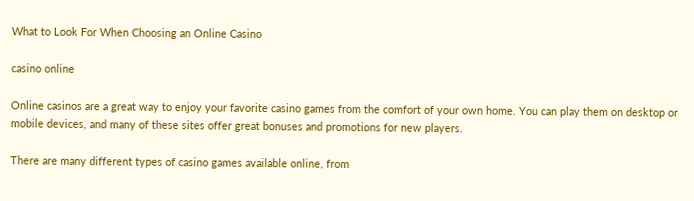What to Look For When Choosing an Online Casino

casino online

Online casinos are a great way to enjoy your favorite casino games from the comfort of your own home. You can play them on desktop or mobile devices, and many of these sites offer great bonuses and promotions for new players.

There are many different types of casino games available online, from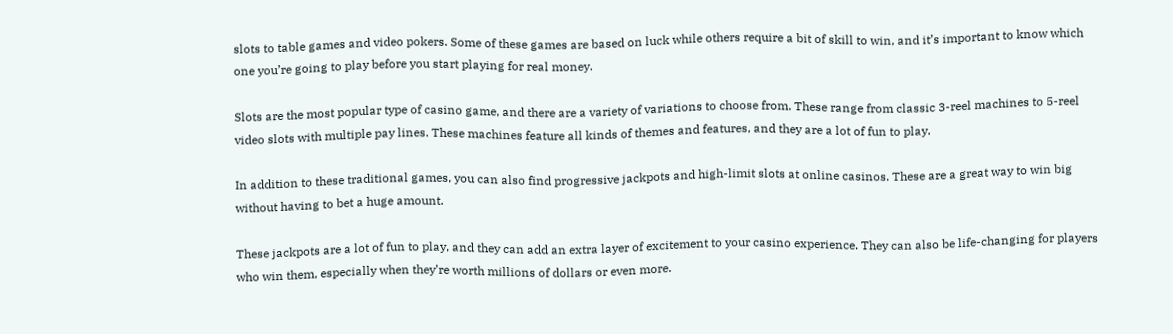slots to table games and video pokers. Some of these games are based on luck while others require a bit of skill to win, and it’s important to know which one you’re going to play before you start playing for real money.

Slots are the most popular type of casino game, and there are a variety of variations to choose from. These range from classic 3-reel machines to 5-reel video slots with multiple pay lines. These machines feature all kinds of themes and features, and they are a lot of fun to play.

In addition to these traditional games, you can also find progressive jackpots and high-limit slots at online casinos. These are a great way to win big without having to bet a huge amount.

These jackpots are a lot of fun to play, and they can add an extra layer of excitement to your casino experience. They can also be life-changing for players who win them, especially when they’re worth millions of dollars or even more.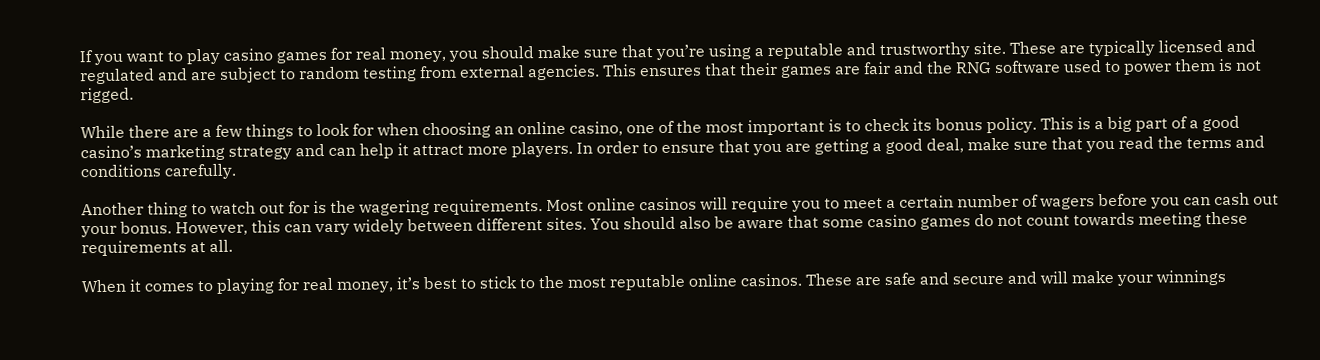If you want to play casino games for real money, you should make sure that you’re using a reputable and trustworthy site. These are typically licensed and regulated and are subject to random testing from external agencies. This ensures that their games are fair and the RNG software used to power them is not rigged.

While there are a few things to look for when choosing an online casino, one of the most important is to check its bonus policy. This is a big part of a good casino’s marketing strategy and can help it attract more players. In order to ensure that you are getting a good deal, make sure that you read the terms and conditions carefully.

Another thing to watch out for is the wagering requirements. Most online casinos will require you to meet a certain number of wagers before you can cash out your bonus. However, this can vary widely between different sites. You should also be aware that some casino games do not count towards meeting these requirements at all.

When it comes to playing for real money, it’s best to stick to the most reputable online casinos. These are safe and secure and will make your winnings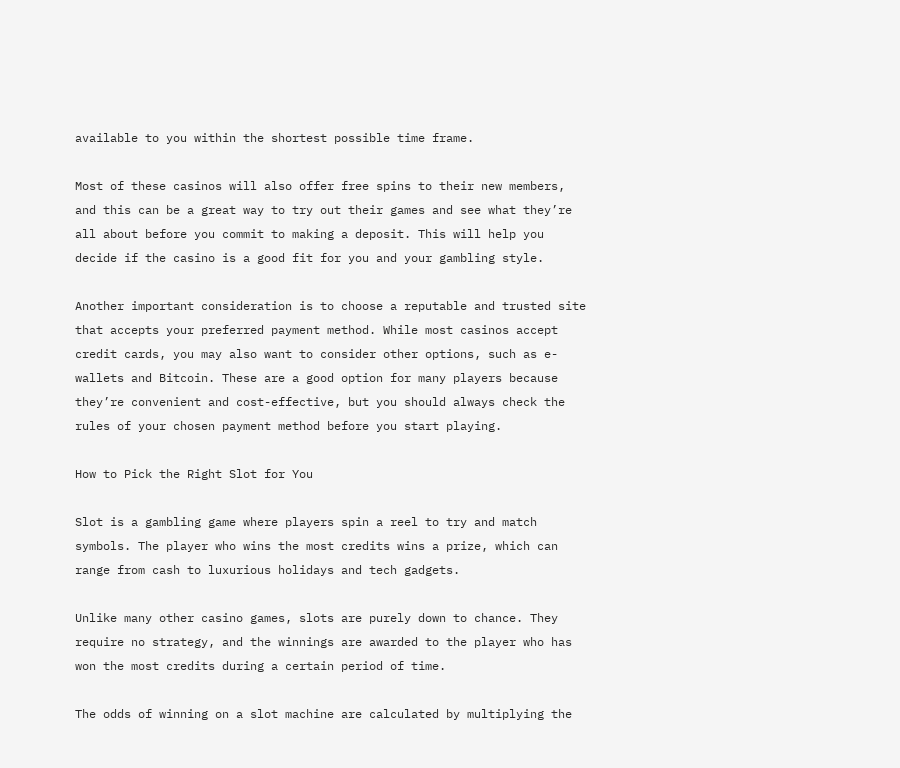available to you within the shortest possible time frame.

Most of these casinos will also offer free spins to their new members, and this can be a great way to try out their games and see what they’re all about before you commit to making a deposit. This will help you decide if the casino is a good fit for you and your gambling style.

Another important consideration is to choose a reputable and trusted site that accepts your preferred payment method. While most casinos accept credit cards, you may also want to consider other options, such as e-wallets and Bitcoin. These are a good option for many players because they’re convenient and cost-effective, but you should always check the rules of your chosen payment method before you start playing.

How to Pick the Right Slot for You

Slot is a gambling game where players spin a reel to try and match symbols. The player who wins the most credits wins a prize, which can range from cash to luxurious holidays and tech gadgets.

Unlike many other casino games, slots are purely down to chance. They require no strategy, and the winnings are awarded to the player who has won the most credits during a certain period of time.

The odds of winning on a slot machine are calculated by multiplying the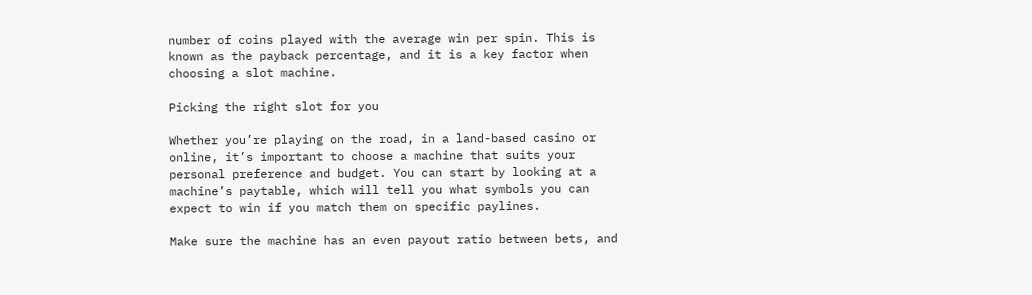number of coins played with the average win per spin. This is known as the payback percentage, and it is a key factor when choosing a slot machine.

Picking the right slot for you

Whether you’re playing on the road, in a land-based casino or online, it’s important to choose a machine that suits your personal preference and budget. You can start by looking at a machine’s paytable, which will tell you what symbols you can expect to win if you match them on specific paylines.

Make sure the machine has an even payout ratio between bets, and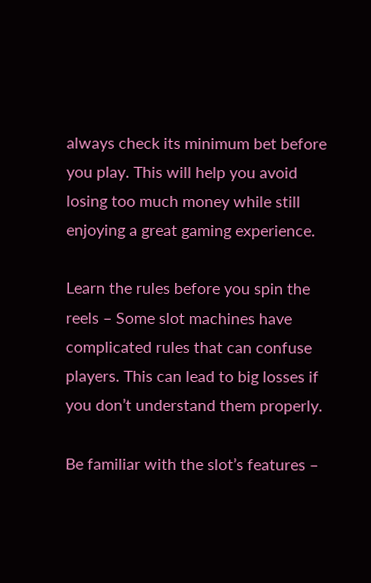always check its minimum bet before you play. This will help you avoid losing too much money while still enjoying a great gaming experience.

Learn the rules before you spin the reels – Some slot machines have complicated rules that can confuse players. This can lead to big losses if you don’t understand them properly.

Be familiar with the slot’s features –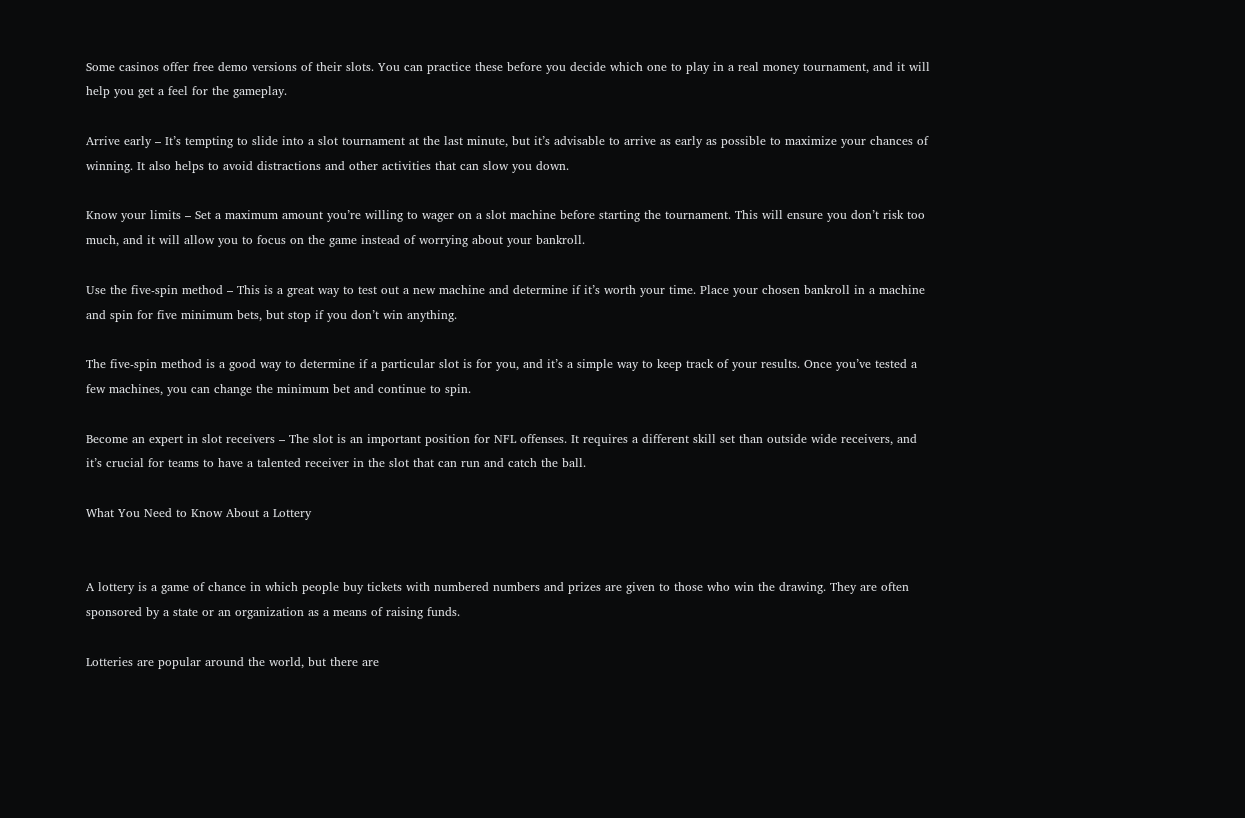Some casinos offer free demo versions of their slots. You can practice these before you decide which one to play in a real money tournament, and it will help you get a feel for the gameplay.

Arrive early – It’s tempting to slide into a slot tournament at the last minute, but it’s advisable to arrive as early as possible to maximize your chances of winning. It also helps to avoid distractions and other activities that can slow you down.

Know your limits – Set a maximum amount you’re willing to wager on a slot machine before starting the tournament. This will ensure you don’t risk too much, and it will allow you to focus on the game instead of worrying about your bankroll.

Use the five-spin method – This is a great way to test out a new machine and determine if it’s worth your time. Place your chosen bankroll in a machine and spin for five minimum bets, but stop if you don’t win anything.

The five-spin method is a good way to determine if a particular slot is for you, and it’s a simple way to keep track of your results. Once you’ve tested a few machines, you can change the minimum bet and continue to spin.

Become an expert in slot receivers – The slot is an important position for NFL offenses. It requires a different skill set than outside wide receivers, and it’s crucial for teams to have a talented receiver in the slot that can run and catch the ball.

What You Need to Know About a Lottery


A lottery is a game of chance in which people buy tickets with numbered numbers and prizes are given to those who win the drawing. They are often sponsored by a state or an organization as a means of raising funds.

Lotteries are popular around the world, but there are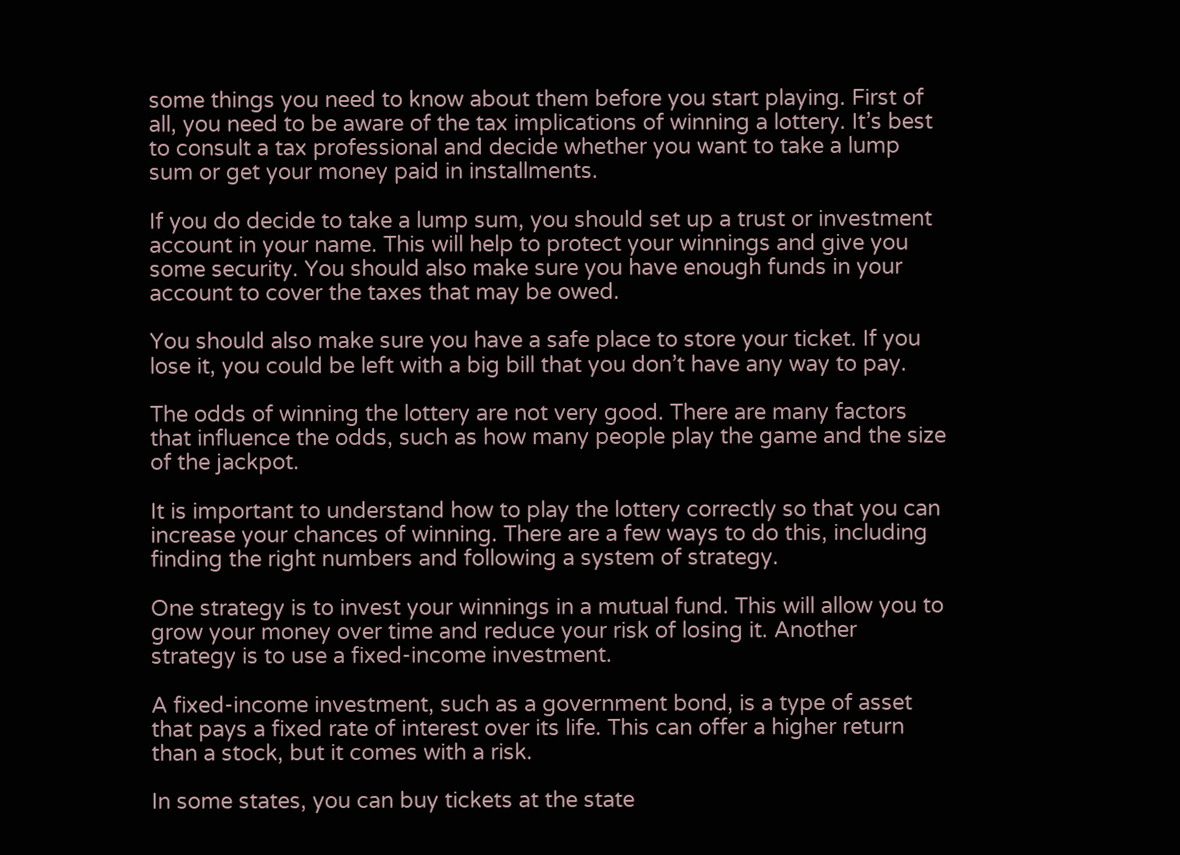some things you need to know about them before you start playing. First of all, you need to be aware of the tax implications of winning a lottery. It’s best to consult a tax professional and decide whether you want to take a lump sum or get your money paid in installments.

If you do decide to take a lump sum, you should set up a trust or investment account in your name. This will help to protect your winnings and give you some security. You should also make sure you have enough funds in your account to cover the taxes that may be owed.

You should also make sure you have a safe place to store your ticket. If you lose it, you could be left with a big bill that you don’t have any way to pay.

The odds of winning the lottery are not very good. There are many factors that influence the odds, such as how many people play the game and the size of the jackpot.

It is important to understand how to play the lottery correctly so that you can increase your chances of winning. There are a few ways to do this, including finding the right numbers and following a system of strategy.

One strategy is to invest your winnings in a mutual fund. This will allow you to grow your money over time and reduce your risk of losing it. Another strategy is to use a fixed-income investment.

A fixed-income investment, such as a government bond, is a type of asset that pays a fixed rate of interest over its life. This can offer a higher return than a stock, but it comes with a risk.

In some states, you can buy tickets at the state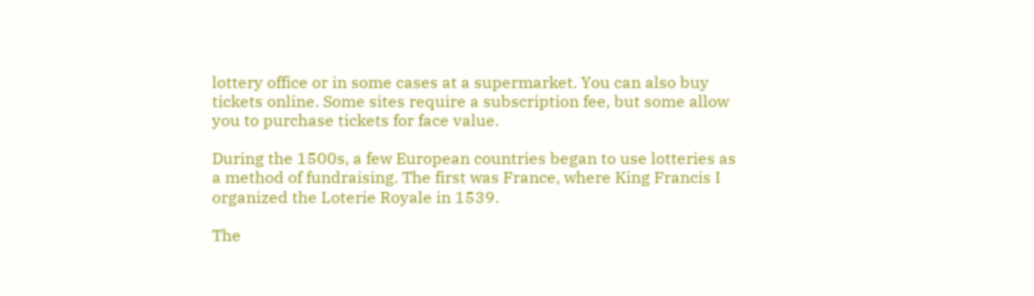lottery office or in some cases at a supermarket. You can also buy tickets online. Some sites require a subscription fee, but some allow you to purchase tickets for face value.

During the 1500s, a few European countries began to use lotteries as a method of fundraising. The first was France, where King Francis I organized the Loterie Royale in 1539.

The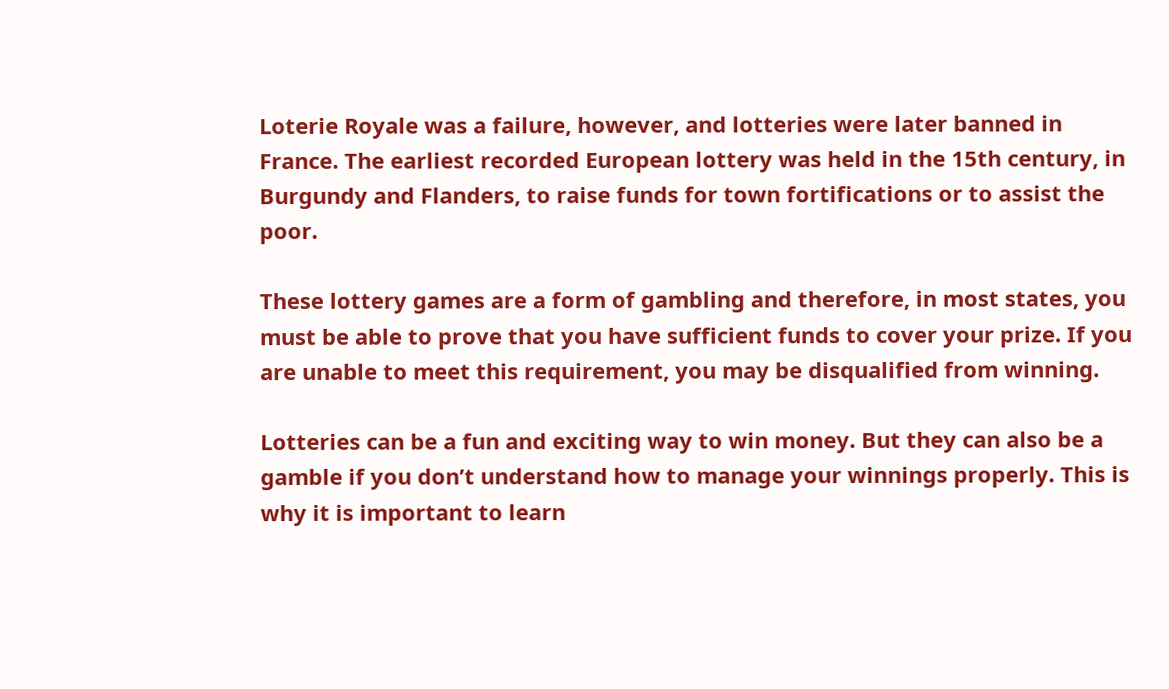Loterie Royale was a failure, however, and lotteries were later banned in France. The earliest recorded European lottery was held in the 15th century, in Burgundy and Flanders, to raise funds for town fortifications or to assist the poor.

These lottery games are a form of gambling and therefore, in most states, you must be able to prove that you have sufficient funds to cover your prize. If you are unable to meet this requirement, you may be disqualified from winning.

Lotteries can be a fun and exciting way to win money. But they can also be a gamble if you don’t understand how to manage your winnings properly. This is why it is important to learn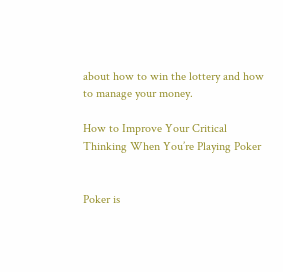about how to win the lottery and how to manage your money.

How to Improve Your Critical Thinking When You’re Playing Poker


Poker is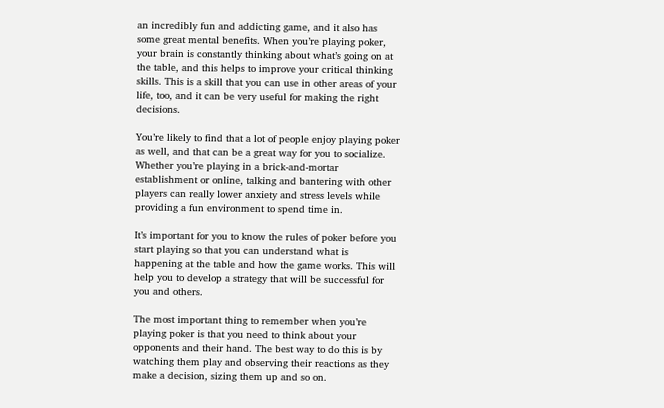an incredibly fun and addicting game, and it also has some great mental benefits. When you’re playing poker, your brain is constantly thinking about what’s going on at the table, and this helps to improve your critical thinking skills. This is a skill that you can use in other areas of your life, too, and it can be very useful for making the right decisions.

You’re likely to find that a lot of people enjoy playing poker as well, and that can be a great way for you to socialize. Whether you’re playing in a brick-and-mortar establishment or online, talking and bantering with other players can really lower anxiety and stress levels while providing a fun environment to spend time in.

It’s important for you to know the rules of poker before you start playing so that you can understand what is happening at the table and how the game works. This will help you to develop a strategy that will be successful for you and others.

The most important thing to remember when you’re playing poker is that you need to think about your opponents and their hand. The best way to do this is by watching them play and observing their reactions as they make a decision, sizing them up and so on.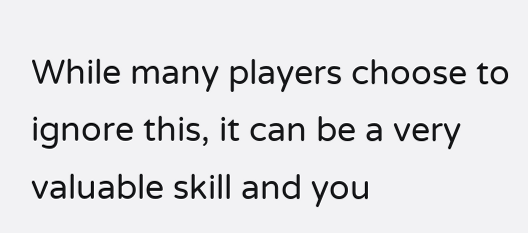While many players choose to ignore this, it can be a very valuable skill and you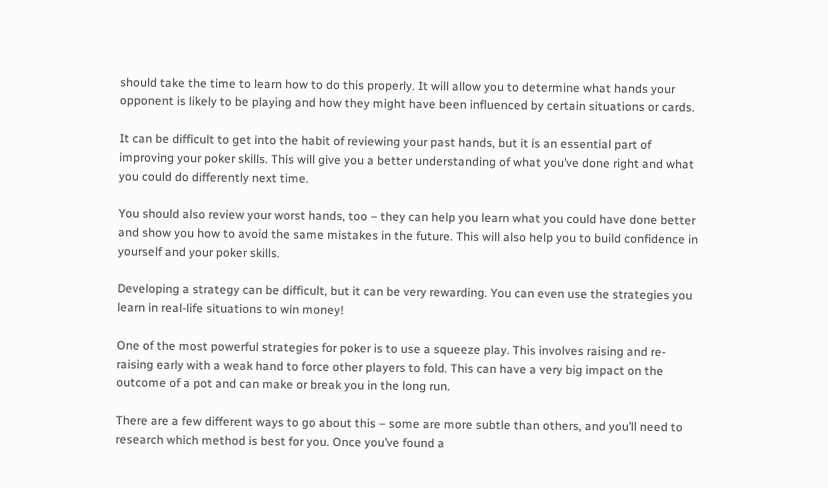should take the time to learn how to do this properly. It will allow you to determine what hands your opponent is likely to be playing and how they might have been influenced by certain situations or cards.

It can be difficult to get into the habit of reviewing your past hands, but it is an essential part of improving your poker skills. This will give you a better understanding of what you’ve done right and what you could do differently next time.

You should also review your worst hands, too – they can help you learn what you could have done better and show you how to avoid the same mistakes in the future. This will also help you to build confidence in yourself and your poker skills.

Developing a strategy can be difficult, but it can be very rewarding. You can even use the strategies you learn in real-life situations to win money!

One of the most powerful strategies for poker is to use a squeeze play. This involves raising and re-raising early with a weak hand to force other players to fold. This can have a very big impact on the outcome of a pot and can make or break you in the long run.

There are a few different ways to go about this – some are more subtle than others, and you’ll need to research which method is best for you. Once you’ve found a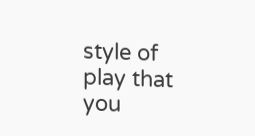style of play that you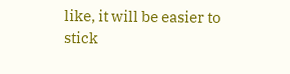like, it will be easier to stick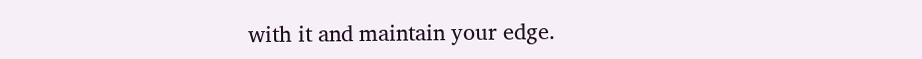with it and maintain your edge.